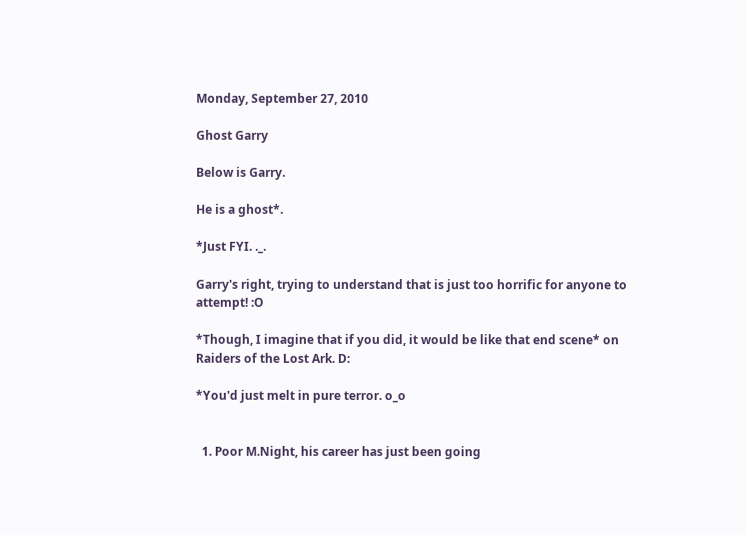Monday, September 27, 2010

Ghost Garry

Below is Garry.

He is a ghost*.

*Just FYI. ._.

Garry's right, trying to understand that is just too horrific for anyone to attempt! :O

*Though, I imagine that if you did, it would be like that end scene* on Raiders of the Lost Ark. D:

*You'd just melt in pure terror. o_o


  1. Poor M.Night, his career has just been going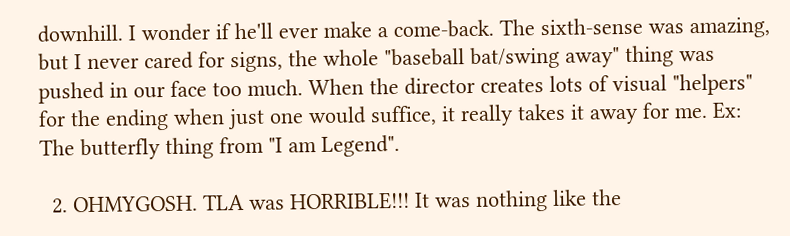downhill. I wonder if he'll ever make a come-back. The sixth-sense was amazing, but I never cared for signs, the whole "baseball bat/swing away" thing was pushed in our face too much. When the director creates lots of visual "helpers" for the ending when just one would suffice, it really takes it away for me. Ex: The butterfly thing from "I am Legend".

  2. OHMYGOSH. TLA was HORRIBLE!!! It was nothing like the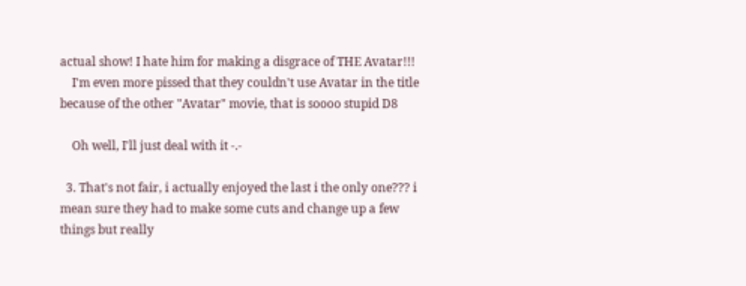actual show! I hate him for making a disgrace of THE Avatar!!!
    I'm even more pissed that they couldn't use Avatar in the title because of the other "Avatar" movie, that is soooo stupid D8

    Oh well, I'll just deal with it -.-

  3. That's not fair, i actually enjoyed the last i the only one??? i mean sure they had to make some cuts and change up a few things but really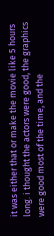it was either that or make the movie like 5 hours long. i thought the actors were good, the graphics were good most of the time, and the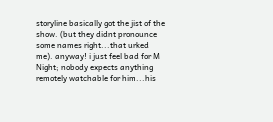storyline basically got the jist of the show. (but they didnt pronounce some names right...that urked me). anyway! i just feel bad for M Night; nobody expects anything remotely watchable for him...his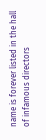name is forever listed in the hall of infamous directors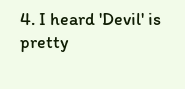4. I heard 'Devil' is pretty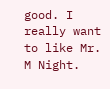good. I really want to like Mr. M Night.